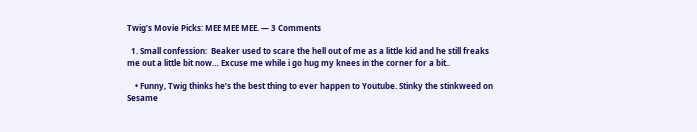Twig’s Movie Picks: MEE MEE MEE. — 3 Comments

  1. Small confession:  Beaker used to scare the hell out of me as a little kid and he still freaks me out a little bit now… Excuse me while i go hug my knees in the corner for a bit..

    • Funny, Twig thinks he’s the best thing to ever happen to Youtube. Stinky the stinkweed on Sesame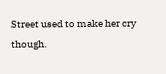Street used to make her cry though.